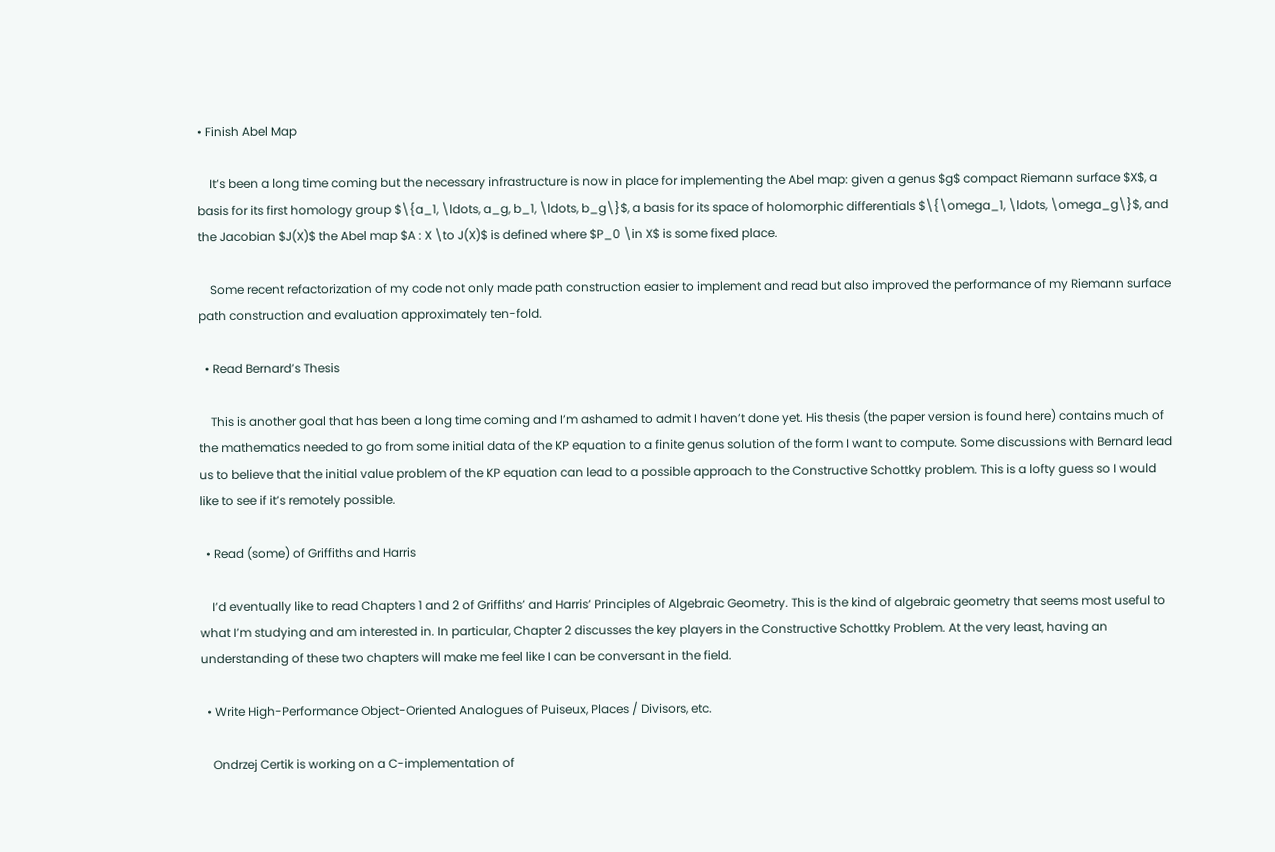• Finish Abel Map

    It’s been a long time coming but the necessary infrastructure is now in place for implementing the Abel map: given a genus $g$ compact Riemann surface $X$, a basis for its first homology group $\{a_1, \ldots, a_g, b_1, \ldots, b_g\}$, a basis for its space of holomorphic differentials $\{\omega_1, \ldots, \omega_g\}$, and the Jacobian $J(X)$ the Abel map $A : X \to J(X)$ is defined where $P_0 \in X$ is some fixed place.

    Some recent refactorization of my code not only made path construction easier to implement and read but also improved the performance of my Riemann surface path construction and evaluation approximately ten-fold.

  • Read Bernard’s Thesis

    This is another goal that has been a long time coming and I’m ashamed to admit I haven’t done yet. His thesis (the paper version is found here) contains much of the mathematics needed to go from some initial data of the KP equation to a finite genus solution of the form I want to compute. Some discussions with Bernard lead us to believe that the initial value problem of the KP equation can lead to a possible approach to the Constructive Schottky problem. This is a lofty guess so I would like to see if it’s remotely possible.

  • Read (some) of Griffiths and Harris

    I’d eventually like to read Chapters 1 and 2 of Griffiths’ and Harris’ Principles of Algebraic Geometry. This is the kind of algebraic geometry that seems most useful to what I’m studying and am interested in. In particular, Chapter 2 discusses the key players in the Constructive Schottky Problem. At the very least, having an understanding of these two chapters will make me feel like I can be conversant in the field.

  • Write High-Performance Object-Oriented Analogues of Puiseux, Places / Divisors, etc.

    Ondrzej Certik is working on a C-implementation of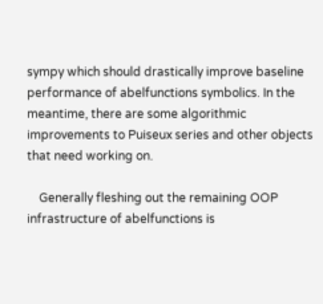sympy which should drastically improve baseline performance of abelfunctions symbolics. In the meantime, there are some algorithmic improvements to Puiseux series and other objects that need working on.

    Generally fleshing out the remaining OOP infrastructure of abelfunctions is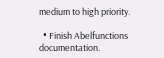medium to high priority.

  • Finish Abelfunctions documentation.